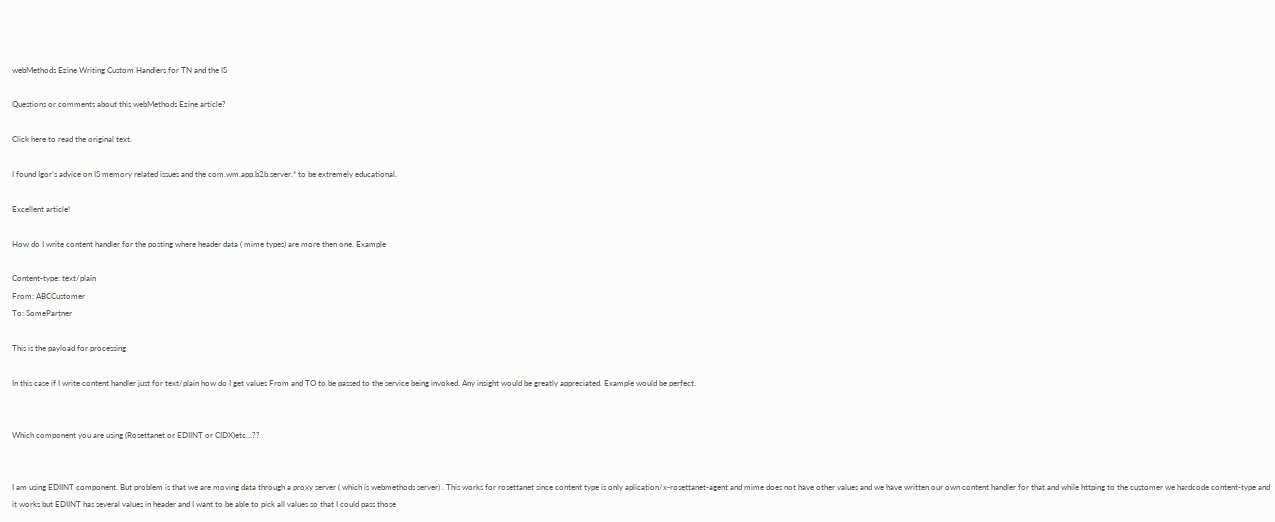webMethods Ezine Writing Custom Handlers for TN and the IS

Questions or comments about this webMethods Ezine article?

Click here to read the original text.

I found Igor’s advice on IS memory related issues and the com.wm.app.b2b.server.* to be extremely educational.

Excellent article!

How do I write content handler for the posting where header data ( mime types) are more then one. Example

Content-type: text/plain
From: ABCCustomer
To: SomePartner

This is the payload for processing

In this case if I write content handler just for text/plain how do I get values From and TO to be passed to the service being invoked. Any insight would be greatly appreciated. Example would be perfect.


Which component you are using (Rosettanet or EDIINT or CIDX)etc…??


I am using EDIINT component. But problem is that we are moving data through a proxy server ( which is webmethods server) . This works for rosettanet since content type is only aplication/x-rosettanet-agent and mime does not have other values and we have written our own content handler for that and while httping to the customer we hardcode content-type and it works but EDIINT has several values in header and I want to be able to pick all values so that I could pass those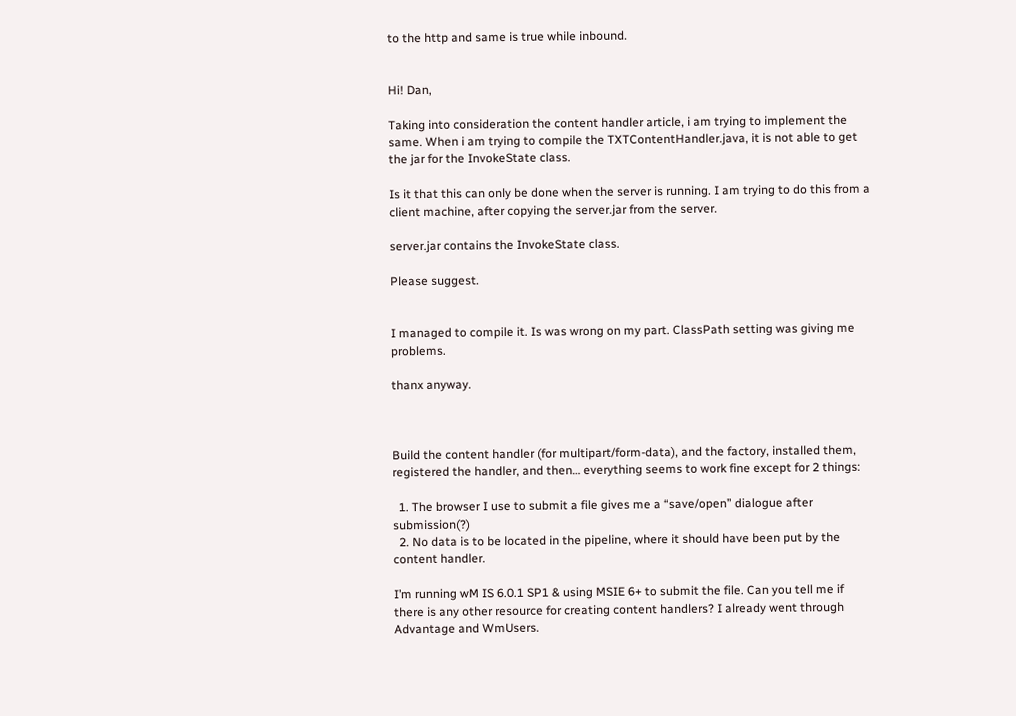to the http and same is true while inbound.


Hi! Dan,

Taking into consideration the content handler article, i am trying to implement the same. When i am trying to compile the TXTContentHandler.java, it is not able to get the jar for the InvokeState class.

Is it that this can only be done when the server is running. I am trying to do this from a client machine, after copying the server.jar from the server.

server.jar contains the InvokeState class.

Please suggest.


I managed to compile it. Is was wrong on my part. ClassPath setting was giving me problems.

thanx anyway.



Build the content handler (for multipart/form-data), and the factory, installed them, registered the handler, and then… everything seems to work fine except for 2 things:

  1. The browser I use to submit a file gives me a “save/open” dialogue after submission(?)
  2. No data is to be located in the pipeline, where it should have been put by the content handler.

I’m running wM IS 6.0.1 SP1 & using MSIE 6+ to submit the file. Can you tell me if there is any other resource for creating content handlers? I already went through Advantage and WmUsers.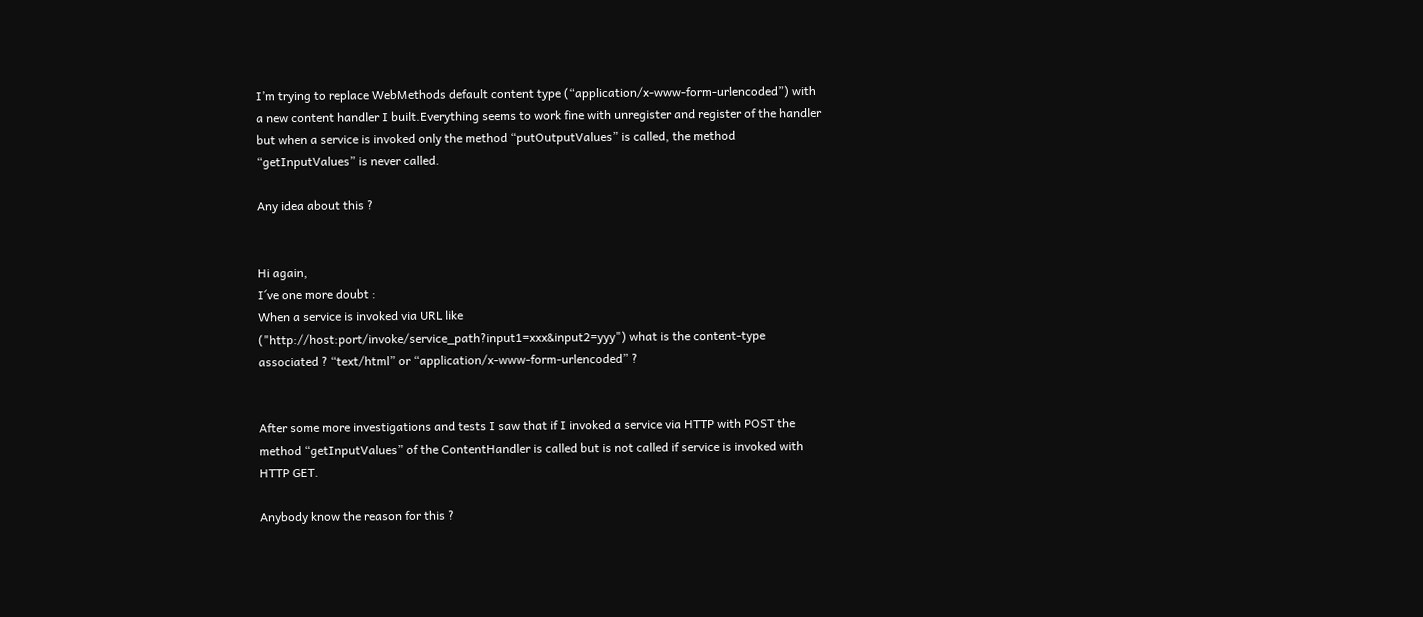I’m trying to replace WebMethods default content type (“application/x-www-form-urlencoded”) with a new content handler I built.Everything seems to work fine with unregister and register of the handler but when a service is invoked only the method “putOutputValues” is called, the method “getInputValues” is never called.

Any idea about this ?


Hi again,
I´ve one more doubt :
When a service is invoked via URL like ("http://host:port/invoke/service_path?input1=xxx&input2=yyy") what is the content-type associated ? “text/html” or “application/x-www-form-urlencoded” ?


After some more investigations and tests I saw that if I invoked a service via HTTP with POST the method “getInputValues” of the ContentHandler is called but is not called if service is invoked with HTTP GET.

Anybody know the reason for this ?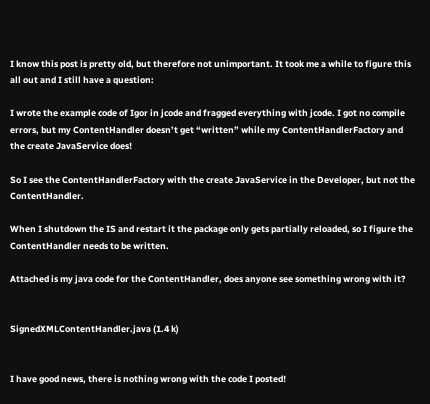I know this post is pretty old, but therefore not unimportant. It took me a while to figure this all out and I still have a question:

I wrote the example code of Igor in jcode and fragged everything with jcode. I got no compile errors, but my ContentHandler doesn’t get “written” while my ContentHandlerFactory and the create JavaService does!

So I see the ContentHandlerFactory with the create JavaService in the Developer, but not the ContentHandler.

When I shutdown the IS and restart it the package only gets partially reloaded, so I figure the ContentHandler needs to be written.

Attached is my java code for the ContentHandler, does anyone see something wrong with it?


SignedXMLContentHandler.java (1.4 k)


I have good news, there is nothing wrong with the code I posted!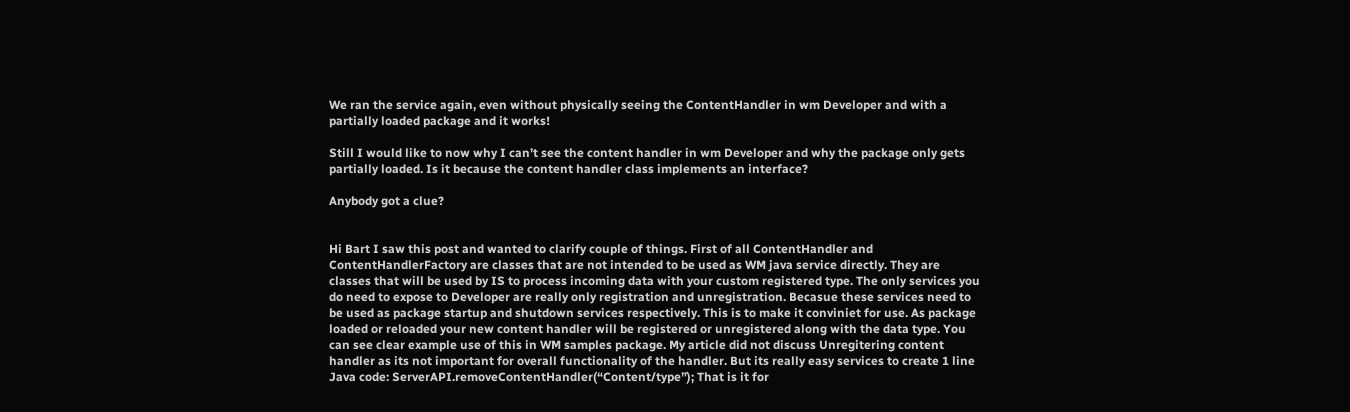We ran the service again, even without physically seeing the ContentHandler in wm Developer and with a partially loaded package and it works!

Still I would like to now why I can’t see the content handler in wm Developer and why the package only gets partially loaded. Is it because the content handler class implements an interface?

Anybody got a clue?


Hi Bart I saw this post and wanted to clarify couple of things. First of all ContentHandler and ContentHandlerFactory are classes that are not intended to be used as WM java service directly. They are classes that will be used by IS to process incoming data with your custom registered type. The only services you do need to expose to Developer are really only registration and unregistration. Becasue these services need to be used as package startup and shutdown services respectively. This is to make it conviniet for use. As package loaded or reloaded your new content handler will be registered or unregistered along with the data type. You can see clear example use of this in WM samples package. My article did not discuss Unregitering content handler as its not important for overall functionality of the handler. But its really easy services to create 1 line Java code: ServerAPI.removeContentHandler(“Content/type”); That is it for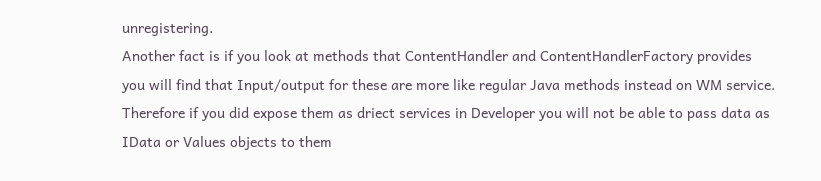unregistering.
Another fact is if you look at methods that ContentHandler and ContentHandlerFactory provides you will find that Input/output for these are more like regular Java methods instead on WM service. Therefore if you did expose them as driect services in Developer you will not be able to pass data as IData or Values objects to them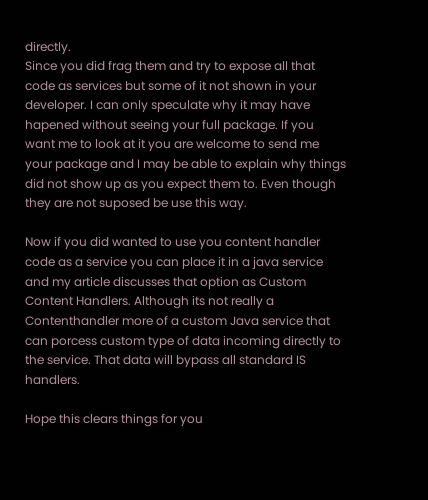directly.
Since you did frag them and try to expose all that code as services but some of it not shown in your developer. I can only speculate why it may have hapened without seeing your full package. If you want me to look at it you are welcome to send me your package and I may be able to explain why things did not show up as you expect them to. Even though they are not suposed be use this way.

Now if you did wanted to use you content handler code as a service you can place it in a java service and my article discusses that option as Custom Content Handlers. Although its not really a Contenthandler more of a custom Java service that can porcess custom type of data incoming directly to the service. That data will bypass all standard IS handlers.

Hope this clears things for you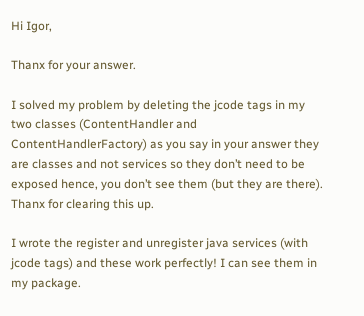Hi Igor,

Thanx for your answer.

I solved my problem by deleting the jcode tags in my two classes (ContentHandler and ContentHandlerFactory) as you say in your answer they are classes and not services so they don’t need to be exposed hence, you don’t see them (but they are there). Thanx for clearing this up.

I wrote the register and unregister java services (with jcode tags) and these work perfectly! I can see them in my package.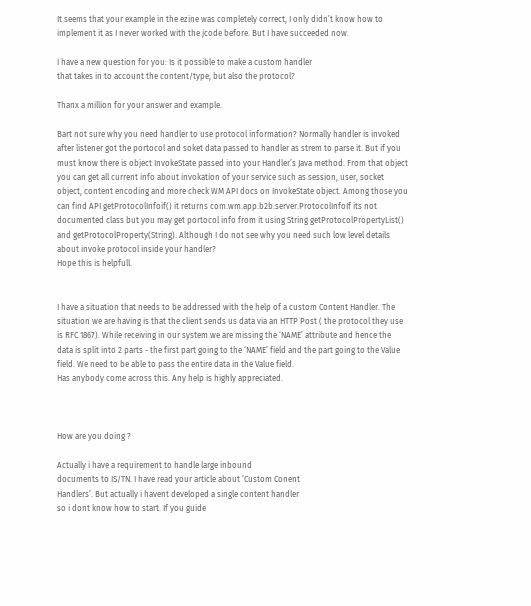It seems that your example in the ezine was completely correct, I only didn’t know how to implement it as I never worked with the jcode before. But I have succeeded now.

I have a new question for you: Is it possible to make a custom handler
that takes in to account the content/type, but also the protocol?

Thanx a million for your answer and example.

Bart not sure why you need handler to use protocol information? Normally handler is invoked after listener got the portocol and soket data passed to handler as strem to parse it. But if you must know there is object InvokeState passed into your Handler’s Java method. From that object you can get all current info about invokation of your service such as session, user, socket object, content encoding and more check WM API docs on InvokeState object. Among those you can find API getProtocolInfoif() it returns com.wm.app.b2b.server.ProtocolInfoIf its not documented class but you may get portocol info from it using String getProtocolPropertyList() and getProtocolProperty(String). Although I do not see why you need such low level details about invoke protocol inside your handler?
Hope this is helpfull.


I have a situation that needs to be addressed with the help of a custom Content Handler. The situation we are having is that the client sends us data via an HTTP Post ( the protocol they use is RFC 1867). While receiving in our system we are missing the ‘NAME’ attribute and hence the data is split into 2 parts - the first part going to the ‘NAME’ field and the part going to the Value field. We need to be able to pass the entire data in the Value field.
Has anybody come across this. Any help is highly appreciated.



How are you doing ?

Actually i have a requirement to handle large inbound
documents to IS/TN. I have read your article about ‘Custom Conent
Handlers’. But actually i havent developed a single content handler
so i dont know how to start. If you guide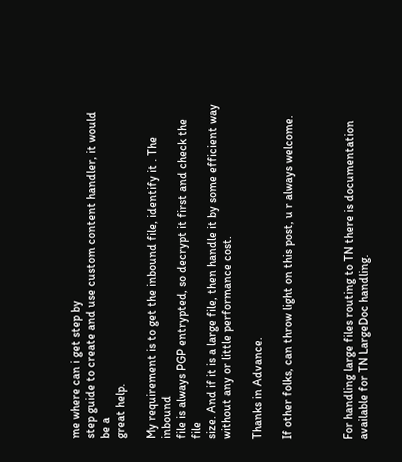me where can i get step by
step guide to create and use custom content handler, it would be a
great help.

My requirement is to get the inbound file, identify it . The inbound
file is always PGP entrypted, so decrypt it first and check the file
size. And if it is a large file, then handle it by some efficient way
without any or little performance cost.

Thanks in Advance.

If other folks, can throw light on this post, u r always welcome.



For handling large files routing to TN there is documentation available for TN LargeDoc handling.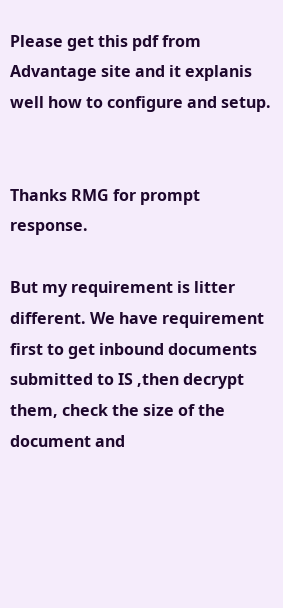Please get this pdf from Advantage site and it explanis well how to configure and setup.


Thanks RMG for prompt response.

But my requirement is litter different. We have requirement first to get inbound documents submitted to IS ,then decrypt them, check the size of the document and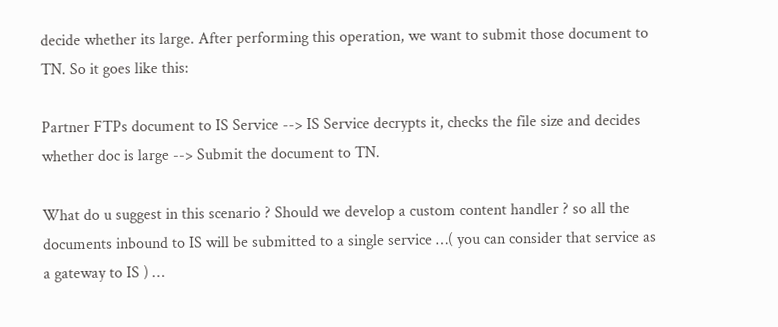decide whether its large. After performing this operation, we want to submit those document to TN. So it goes like this:

Partner FTPs document to IS Service --> IS Service decrypts it, checks the file size and decides whether doc is large --> Submit the document to TN.

What do u suggest in this scenario ? Should we develop a custom content handler ? so all the documents inbound to IS will be submitted to a single service …( you can consider that service as a gateway to IS ) …